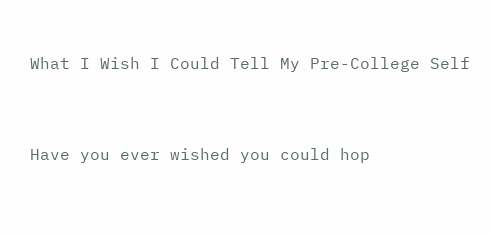What I Wish I Could Tell My Pre-College Self


Have you ever wished you could hop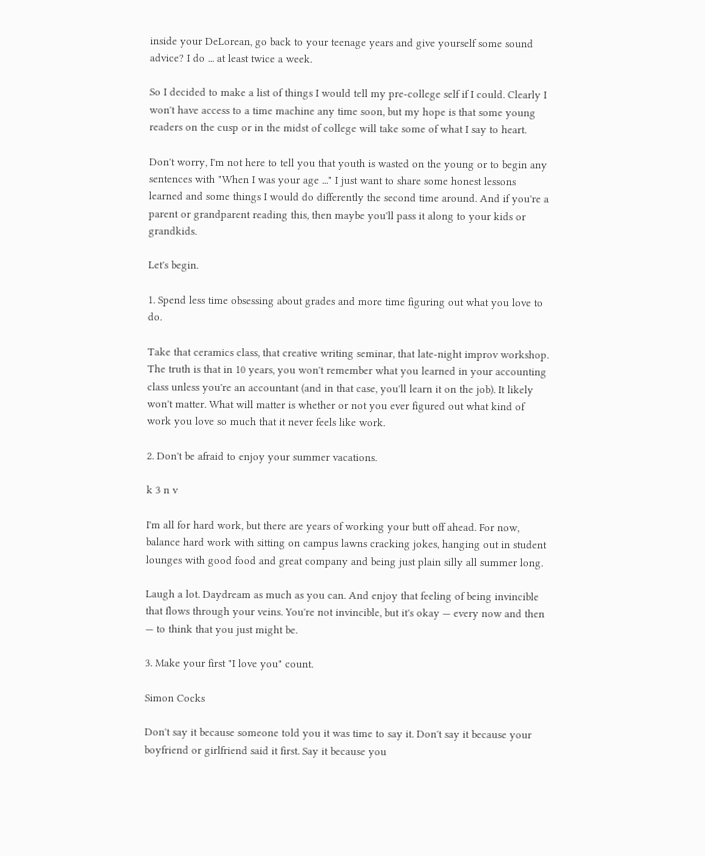inside your DeLorean, go back to your teenage years and give yourself some sound advice? I do ... at least twice a week.

So I decided to make a list of things I would tell my pre-college self if I could. Clearly I won't have access to a time machine any time soon, but my hope is that some young readers on the cusp or in the midst of college will take some of what I say to heart.

Don't worry, I'm not here to tell you that youth is wasted on the young or to begin any sentences with "When I was your age ..." I just want to share some honest lessons learned and some things I would do differently the second time around. And if you're a parent or grandparent reading this, then maybe you'll pass it along to your kids or grandkids.

Let's begin.

1. Spend less time obsessing about grades and more time figuring out what you love to do.

Take that ceramics class, that creative writing seminar, that late-night improv workshop. The truth is that in 10 years, you won't remember what you learned in your accounting class unless you're an accountant (and in that case, you'll learn it on the job). It likely won't matter. What will matter is whether or not you ever figured out what kind of work you love so much that it never feels like work.

2. Don't be afraid to enjoy your summer vacations.

k 3 n v

I'm all for hard work, but there are years of working your butt off ahead. For now, balance hard work with sitting on campus lawns cracking jokes, hanging out in student lounges with good food and great company and being just plain silly all summer long.

Laugh a lot. Daydream as much as you can. And enjoy that feeling of being invincible that flows through your veins. You're not invincible, but it's okay — every now and then — to think that you just might be.

3. Make your first "I love you" count.

Simon Cocks

Don't say it because someone told you it was time to say it. Don't say it because your boyfriend or girlfriend said it first. Say it because you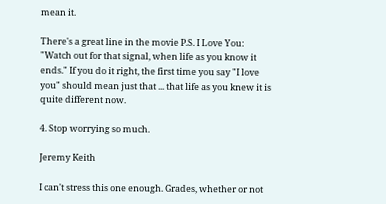mean it.

There's a great line in the movie P.S. I Love You: "Watch out for that signal, when life as you know it ends." If you do it right, the first time you say "I love you" should mean just that ... that life as you knew it is quite different now.

4. Stop worrying so much.

Jeremy Keith

I can't stress this one enough. Grades, whether or not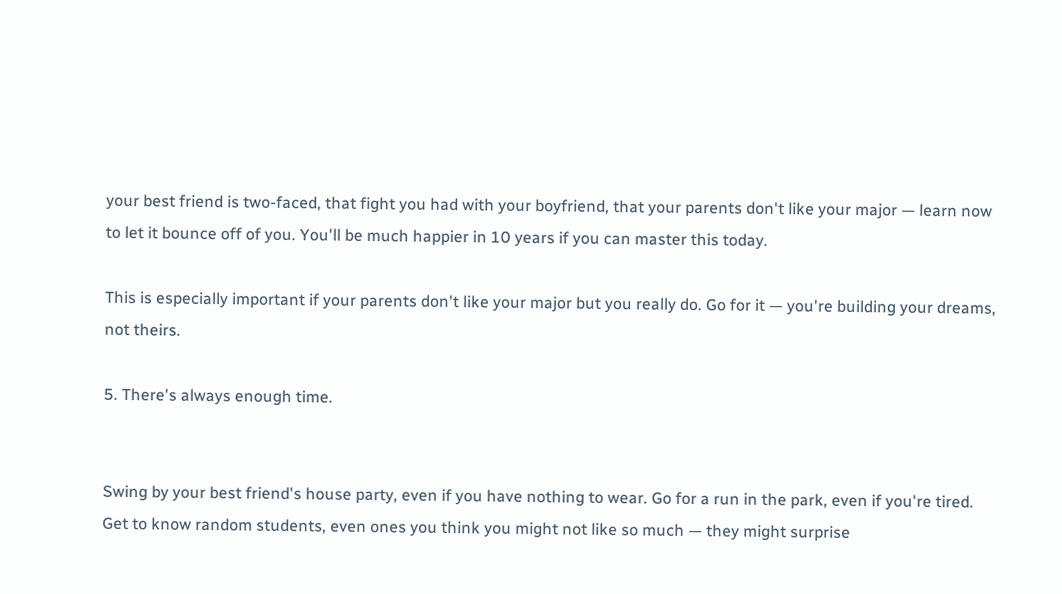your best friend is two-faced, that fight you had with your boyfriend, that your parents don't like your major — learn now to let it bounce off of you. You'll be much happier in 10 years if you can master this today.

This is especially important if your parents don't like your major but you really do. Go for it — you're building your dreams, not theirs.

5. There's always enough time.


Swing by your best friend's house party, even if you have nothing to wear. Go for a run in the park, even if you're tired. Get to know random students, even ones you think you might not like so much — they might surprise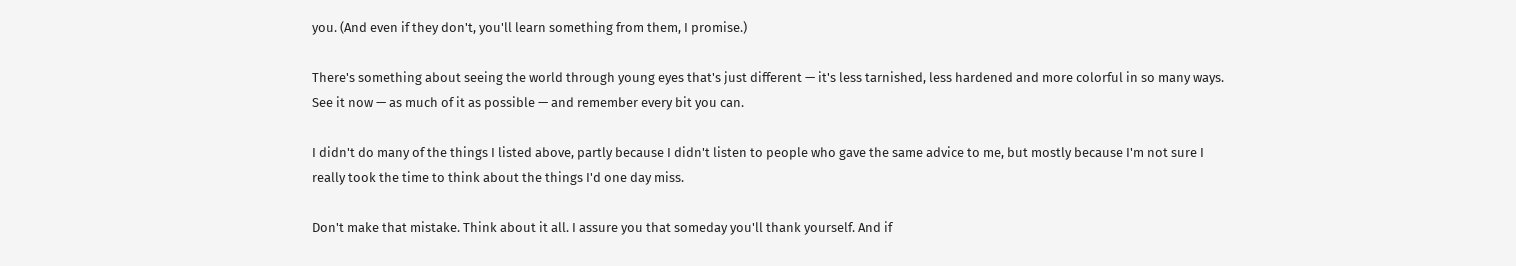you. (And even if they don't, you'll learn something from them, I promise.)

There's something about seeing the world through young eyes that's just different — it's less tarnished, less hardened and more colorful in so many ways. See it now — as much of it as possible — and remember every bit you can.

I didn't do many of the things I listed above, partly because I didn't listen to people who gave the same advice to me, but mostly because I'm not sure I really took the time to think about the things I'd one day miss.

Don't make that mistake. Think about it all. I assure you that someday you'll thank yourself. And if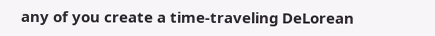any of you create a time-traveling DeLorean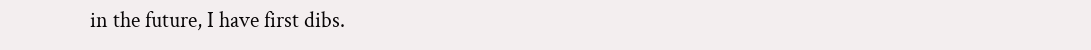in the future, I have first dibs.